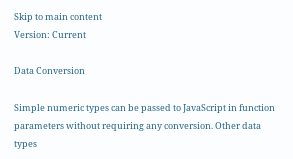Skip to main content
Version: Current

Data Conversion

Simple numeric types can be passed to JavaScript in function parameters without requiring any conversion. Other data types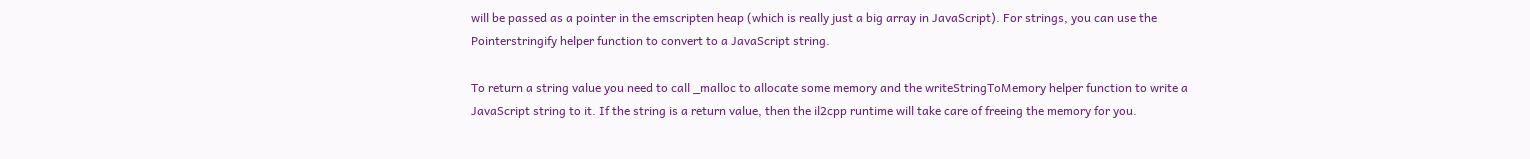will be passed as a pointer in the emscripten heap (which is really just a big array in JavaScript). For strings, you can use the Pointerstringify helper function to convert to a JavaScript string.

To return a string value you need to call _malloc to allocate some memory and the writeStringToMemory helper function to write a JavaScript string to it. If the string is a return value, then the il2cpp runtime will take care of freeing the memory for you.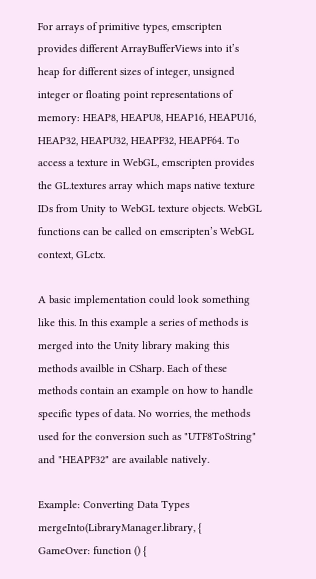For arrays of primitive types, emscripten provides different ArrayBufferViews into it’s heap for different sizes of integer, unsigned integer or floating point representations of memory: HEAP8, HEAPU8, HEAP16, HEAPU16, HEAP32, HEAPU32, HEAPF32, HEAPF64. To access a texture in WebGL, emscripten provides the GL.textures array which maps native texture IDs from Unity to WebGL texture objects. WebGL functions can be called on emscripten’s WebGL context, GLctx.

A basic implementation could look something like this. In this example a series of methods is merged into the Unity library making this methods availble in CSharp. Each of these methods contain an example on how to handle specific types of data. No worries, the methods used for the conversion such as "UTF8ToString" and "HEAPF32" are available natively.

Example: Converting Data Types
mergeInto(LibraryManager.library, {
GameOver: function () {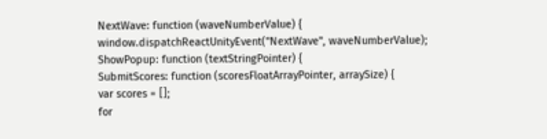NextWave: function (waveNumberValue) {
window.dispatchReactUnityEvent("NextWave", waveNumberValue);
ShowPopup: function (textStringPointer) {
SubmitScores: function (scoresFloatArrayPointer, arraySize) {
var scores = [];
for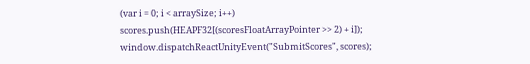(var i = 0; i < arraySize; i++)
scores.push(HEAPF32[(scoresFloatArrayPointer >> 2) + i]);
window.dispatchReactUnityEvent("SubmitScores", scores);